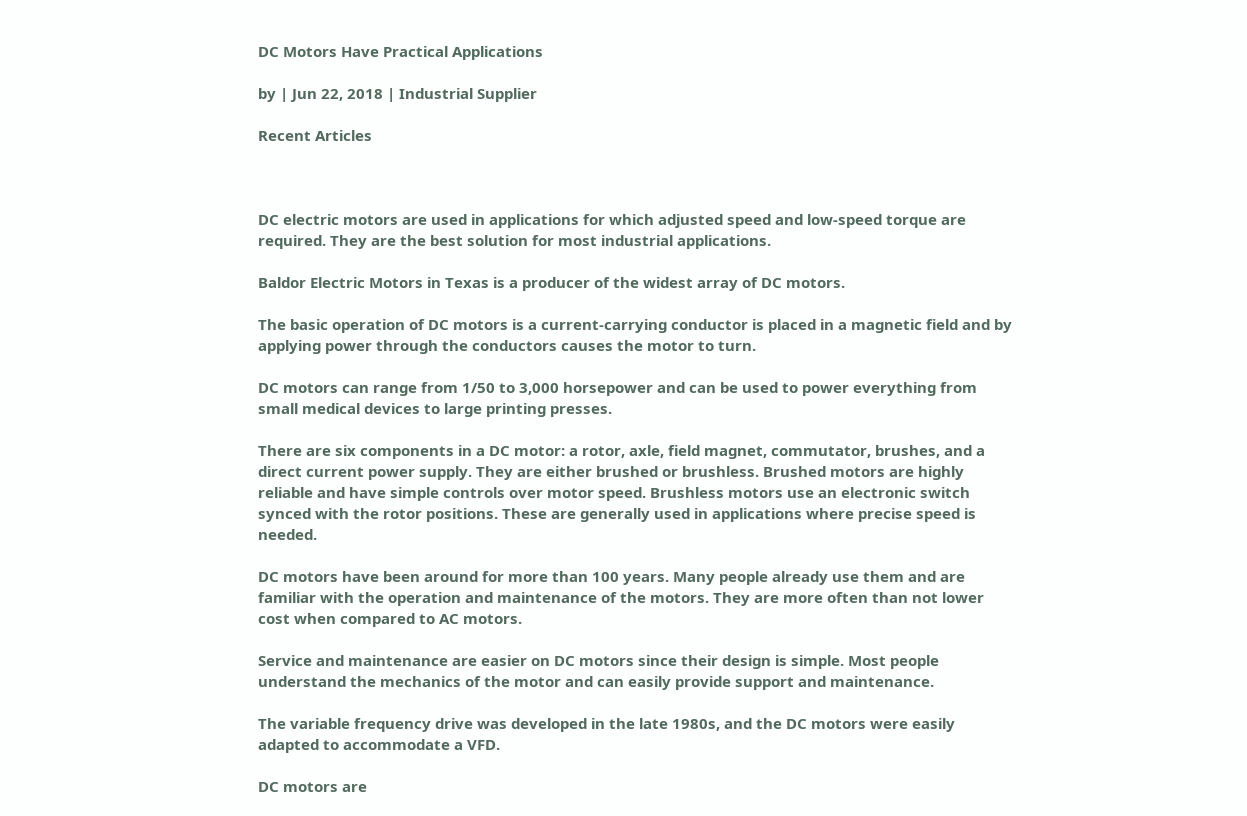DC Motors Have Practical Applications

by | Jun 22, 2018 | Industrial Supplier

Recent Articles



DC electric motors are used in applications for which adjusted speed and low-speed torque are required. They are the best solution for most industrial applications.

Baldor Electric Motors in Texas is a producer of the widest array of DC motors.

The basic operation of DC motors is a current-carrying conductor is placed in a magnetic field and by applying power through the conductors causes the motor to turn.

DC motors can range from 1/50 to 3,000 horsepower and can be used to power everything from small medical devices to large printing presses.

There are six components in a DC motor: a rotor, axle, field magnet, commutator, brushes, and a direct current power supply. They are either brushed or brushless. Brushed motors are highly reliable and have simple controls over motor speed. Brushless motors use an electronic switch synced with the rotor positions. These are generally used in applications where precise speed is needed.

DC motors have been around for more than 100 years. Many people already use them and are familiar with the operation and maintenance of the motors. They are more often than not lower cost when compared to AC motors.

Service and maintenance are easier on DC motors since their design is simple. Most people understand the mechanics of the motor and can easily provide support and maintenance.

The variable frequency drive was developed in the late 1980s, and the DC motors were easily adapted to accommodate a VFD.

DC motors are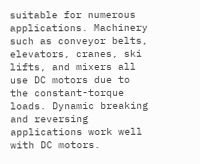suitable for numerous applications. Machinery such as conveyor belts, elevators, cranes, ski lifts, and mixers all use DC motors due to the constant-torque loads. Dynamic breaking and reversing applications work well with DC motors.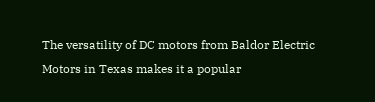The versatility of DC motors from Baldor Electric Motors in Texas makes it a popular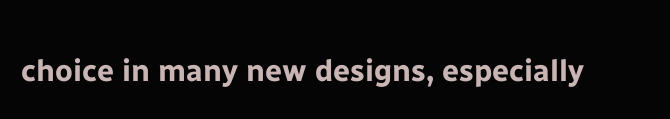choice in many new designs, especially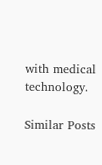with medical technology.

Similar Posts